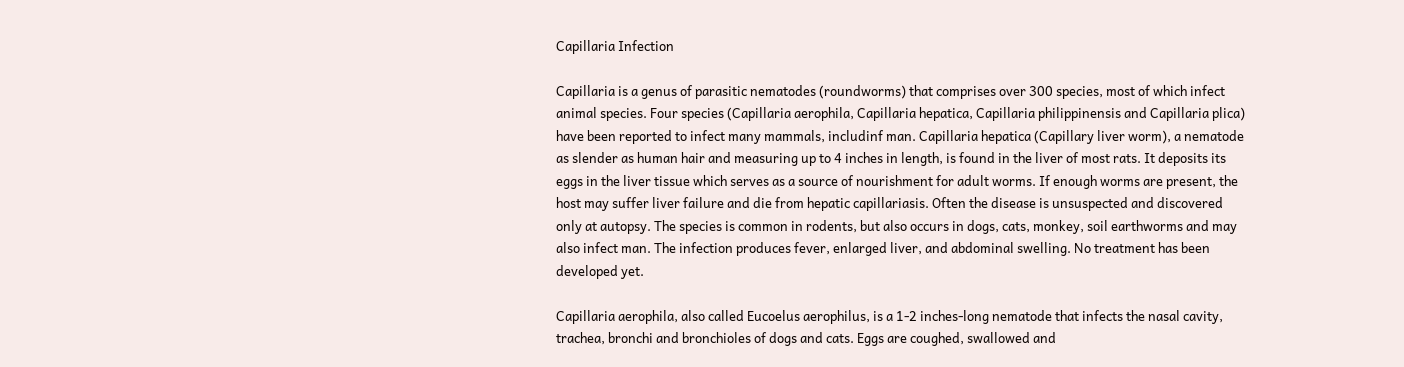Capillaria Infection

Capillaria is a genus of parasitic nematodes (roundworms) that comprises over 300 species, most of which infect animal species. Four species (Capillaria aerophila, Capillaria hepatica, Capillaria philippinensis and Capillaria plica) have been reported to infect many mammals, includinf man. Capillaria hepatica (Capillary liver worm), a nematode as slender as human hair and measuring up to 4 inches in length, is found in the liver of most rats. It deposits its eggs in the liver tissue which serves as a source of nourishment for adult worms. If enough worms are present, the host may suffer liver failure and die from hepatic capillariasis. Often the disease is unsuspected and discovered only at autopsy. The species is common in rodents, but also occurs in dogs, cats, monkey, soil earthworms and may also infect man. The infection produces fever, enlarged liver, and abdominal swelling. No treatment has been developed yet.

Capillaria aerophila, also called Eucoelus aerophilus, is a 1-2 inches-long nematode that infects the nasal cavity, trachea, bronchi and bronchioles of dogs and cats. Eggs are coughed, swallowed and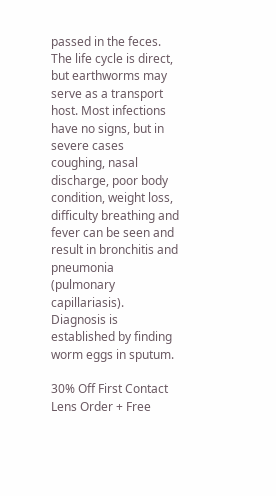passed in the feces. The life cycle is direct, but earthworms may serve as a transport host. Most infections have no signs, but in severe cases coughing, nasal discharge, poor body condition, weight loss, difficulty breathing and fever can be seen and result in bronchitis and pneumonia (pulmonary capillariasis). Diagnosis is established by finding worm eggs in sputum.

30% Off First Contact Lens Order + Free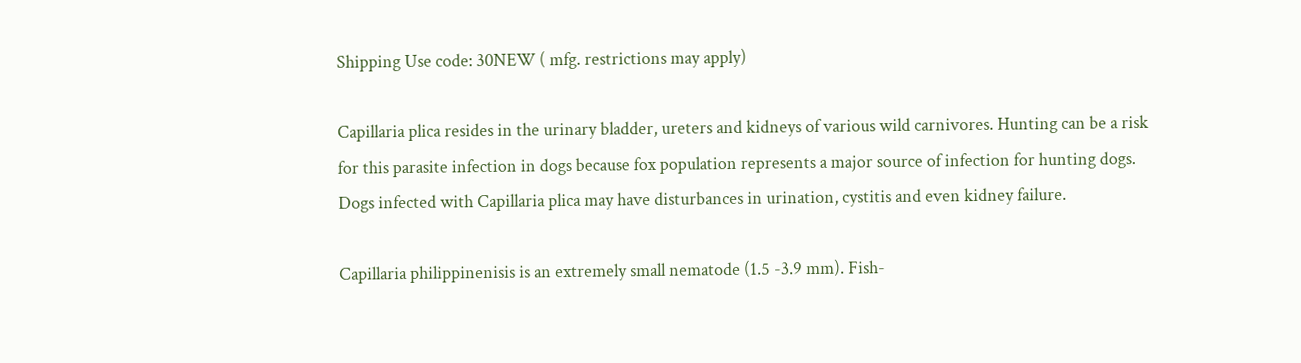Shipping Use code: 30NEW ( mfg. restrictions may apply)

Capillaria plica resides in the urinary bladder, ureters and kidneys of various wild carnivores. Hunting can be a risk for this parasite infection in dogs because fox population represents a major source of infection for hunting dogs. Dogs infected with Capillaria plica may have disturbances in urination, cystitis and even kidney failure.

Capillaria philippinenisis is an extremely small nematode (1.5 -3.9 mm). Fish-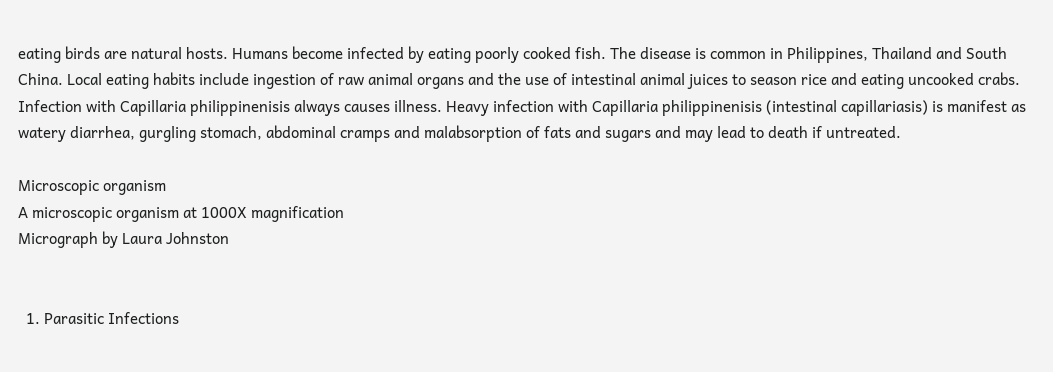eating birds are natural hosts. Humans become infected by eating poorly cooked fish. The disease is common in Philippines, Thailand and South China. Local eating habits include ingestion of raw animal organs and the use of intestinal animal juices to season rice and eating uncooked crabs. Infection with Capillaria philippinenisis always causes illness. Heavy infection with Capillaria philippinenisis (intestinal capillariasis) is manifest as watery diarrhea, gurgling stomach, abdominal cramps and malabsorption of fats and sugars and may lead to death if untreated.

Microscopic organism
A microscopic organism at 1000X magnification
Micrograph by Laura Johnston


  1. Parasitic Infections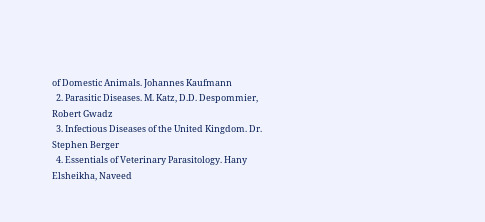of Domestic Animals. Johannes Kaufmann
  2. Parasitic Diseases. M. Katz, D.D. Despommier, Robert Gwadz
  3. Infectious Diseases of the United Kingdom. Dr. Stephen Berger
  4. Essentials of Veterinary Parasitology. Hany Elsheikha, Naveed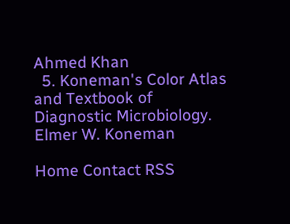Ahmed Khan
  5. Koneman's Color Atlas and Textbook of Diagnostic Microbiology. Elmer W. Koneman

Home Contact RSS